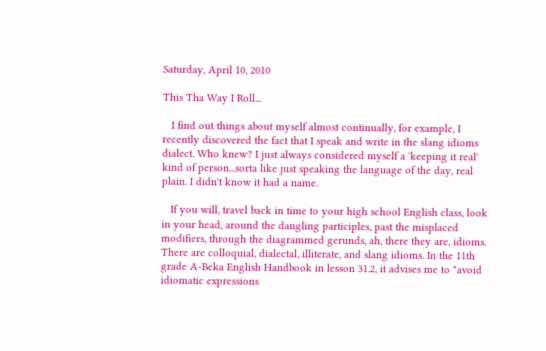Saturday, April 10, 2010

This Tha Way I Roll...

   I find out things about myself almost continually, for example, I recently discovered the fact that I speak and write in the slang idioms dialect. Who knew? I just always considered myself a 'keeping it real' kind of person...sorta like just speaking the language of the day, real plain. I didn't know it had a name.

   If you will, travel back in time to your high school English class, look in your head, around the dangling participles, past the misplaced modifiers, through the diagrammed gerunds, ah, there they are, idioms. There are colloquial, dialectal, illiterate, and slang idioms. In the 11th grade A-Beka English Handbook in lesson 31.2, it advises me to "avoid idiomatic expressions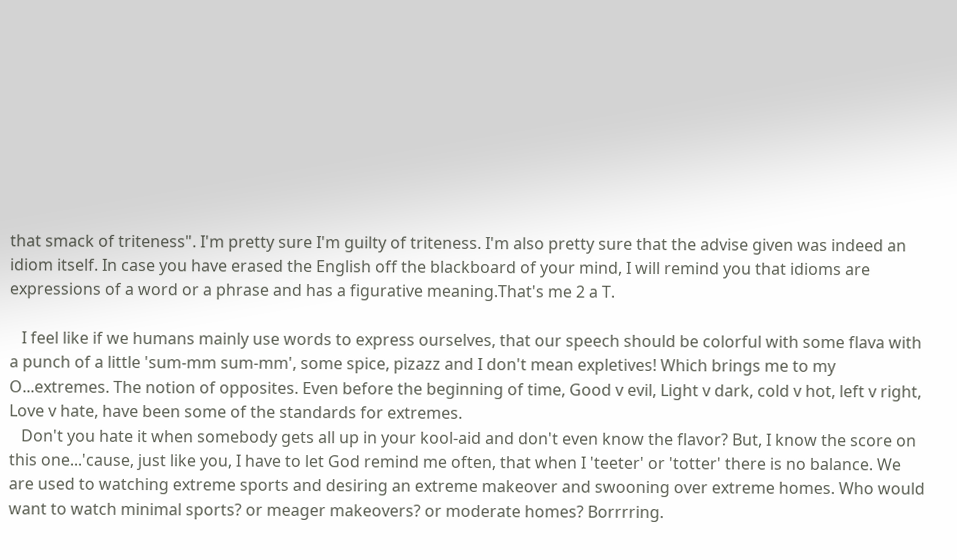that smack of triteness". I'm pretty sure I'm guilty of triteness. I'm also pretty sure that the advise given was indeed an idiom itself. In case you have erased the English off the blackboard of your mind, I will remind you that idioms are expressions of a word or a phrase and has a figurative meaning.That's me 2 a T.

   I feel like if we humans mainly use words to express ourselves, that our speech should be colorful with some flava with a punch of a little 'sum-mm sum-mm', some spice, pizazz and I don't mean expletives! Which brings me to my O...extremes. The notion of opposites. Even before the beginning of time, Good v evil, Light v dark, cold v hot, left v right, Love v hate, have been some of the standards for extremes.
   Don't you hate it when somebody gets all up in your kool-aid and don't even know the flavor? But, I know the score on this one...'cause, just like you, I have to let God remind me often, that when I 'teeter' or 'totter' there is no balance. We are used to watching extreme sports and desiring an extreme makeover and swooning over extreme homes. Who would want to watch minimal sports? or meager makeovers? or moderate homes? Borrrring.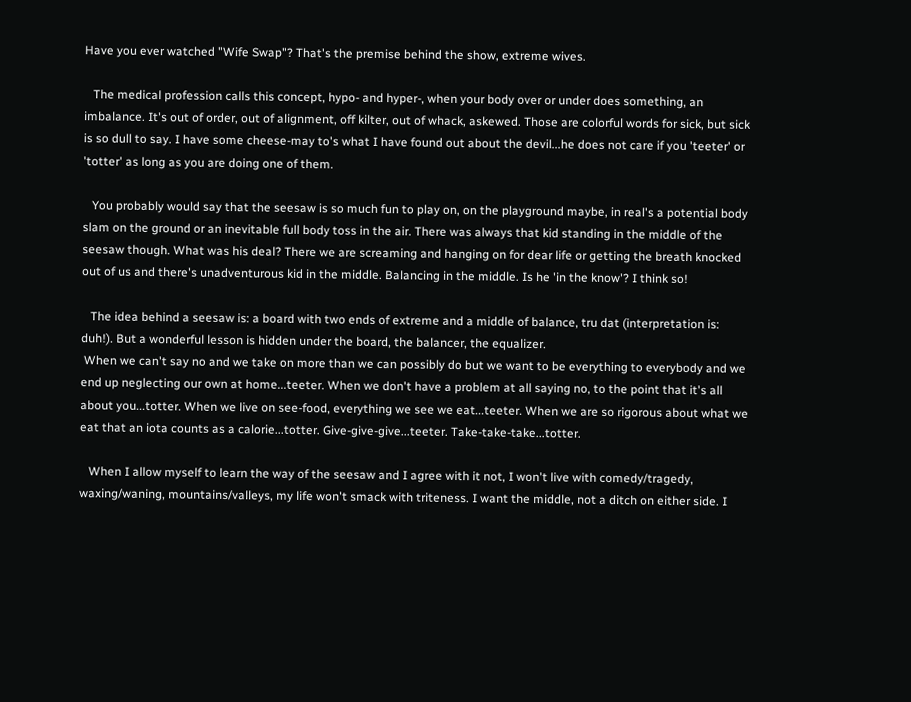Have you ever watched "Wife Swap"? That's the premise behind the show, extreme wives.

   The medical profession calls this concept, hypo- and hyper-, when your body over or under does something, an imbalance. It's out of order, out of alignment, off kilter, out of whack, askewed. Those are colorful words for sick, but sick is so dull to say. I have some cheese-may to's what I have found out about the devil...he does not care if you 'teeter' or 'totter' as long as you are doing one of them.

   You probably would say that the seesaw is so much fun to play on, on the playground maybe, in real's a potential body slam on the ground or an inevitable full body toss in the air. There was always that kid standing in the middle of the seesaw though. What was his deal? There we are screaming and hanging on for dear life or getting the breath knocked out of us and there's unadventurous kid in the middle. Balancing in the middle. Is he 'in the know'? I think so!

   The idea behind a seesaw is: a board with two ends of extreme and a middle of balance, tru dat (interpretation is: duh!). But a wonderful lesson is hidden under the board, the balancer, the equalizer.
 When we can't say no and we take on more than we can possibly do but we want to be everything to everybody and we end up neglecting our own at home...teeter. When we don't have a problem at all saying no, to the point that it's all about you...totter. When we live on see-food, everything we see we eat...teeter. When we are so rigorous about what we eat that an iota counts as a calorie...totter. Give-give-give...teeter. Take-take-take...totter.

   When I allow myself to learn the way of the seesaw and I agree with it not, I won't live with comedy/tragedy, waxing/waning, mountains/valleys, my life won't smack with triteness. I want the middle, not a ditch on either side. I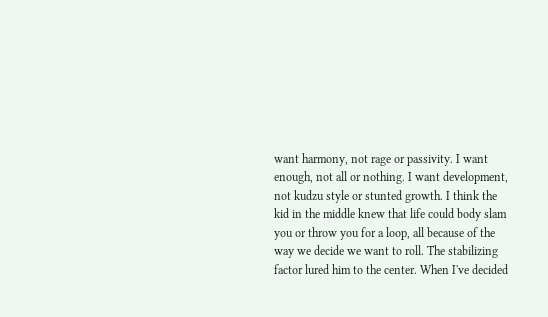want harmony, not rage or passivity. I want enough, not all or nothing. I want development, not kudzu style or stunted growth. I think the kid in the middle knew that life could body slam you or throw you for a loop, all because of the way we decide we want to roll. The stabilizing factor lured him to the center. When I've decided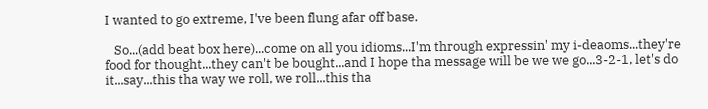I wanted to go extreme, I've been flung afar off base.

   So...(add beat box here)...come on all you idioms...I'm through expressin' my i-deaoms...they're food for thought...they can't be bought...and I hope tha message will be we we go...3-2-1, let's do it...say...this tha way we roll, we roll...this tha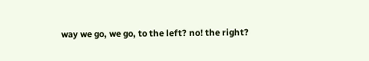way we go, we go, to the left? no! the right?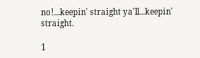no!...keepin' straight ya'll...keepin' straight.

1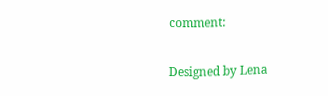comment:

Designed by Lena